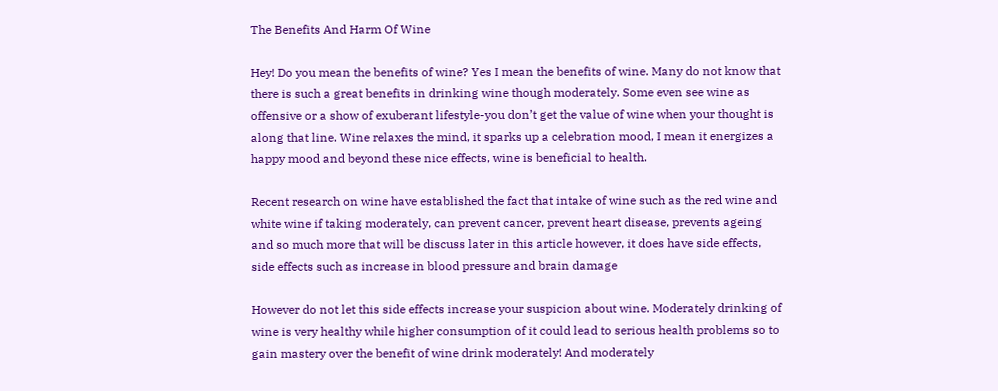The Benefits And Harm Of Wine

Hey! Do you mean the benefits of wine? Yes I mean the benefits of wine. Many do not know that there is such a great benefits in drinking wine though moderately. Some even see wine as offensive or a show of exuberant lifestyle-you don’t get the value of wine when your thought is along that line. Wine relaxes the mind, it sparks up a celebration mood, I mean it energizes a happy mood and beyond these nice effects, wine is beneficial to health.

Recent research on wine have established the fact that intake of wine such as the red wine and white wine if taking moderately, can prevent cancer, prevent heart disease, prevents ageing and so much more that will be discuss later in this article however, it does have side effects, side effects such as increase in blood pressure and brain damage

However do not let this side effects increase your suspicion about wine. Moderately drinking of wine is very healthy while higher consumption of it could lead to serious health problems so to gain mastery over the benefit of wine drink moderately! And moderately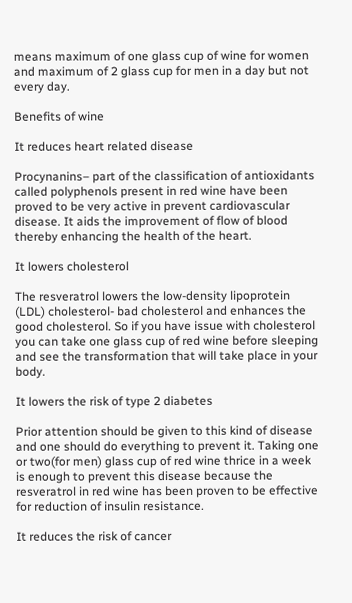means maximum of one glass cup of wine for women and maximum of 2 glass cup for men in a day but not every day.

Benefits of wine

It reduces heart related disease

Procynanins– part of the classification of antioxidants called polyphenols present in red wine have been proved to be very active in prevent cardiovascular disease. It aids the improvement of flow of blood thereby enhancing the health of the heart.

It lowers cholesterol

The resveratrol lowers the low-density lipoprotein (LDL) cholesterol- bad cholesterol and enhances the good cholesterol. So if you have issue with cholesterol you can take one glass cup of red wine before sleeping and see the transformation that will take place in your body.

It lowers the risk of type 2 diabetes

Prior attention should be given to this kind of disease and one should do everything to prevent it. Taking one or two(for men) glass cup of red wine thrice in a week is enough to prevent this disease because the resveratrol in red wine has been proven to be effective for reduction of insulin resistance.

It reduces the risk of cancer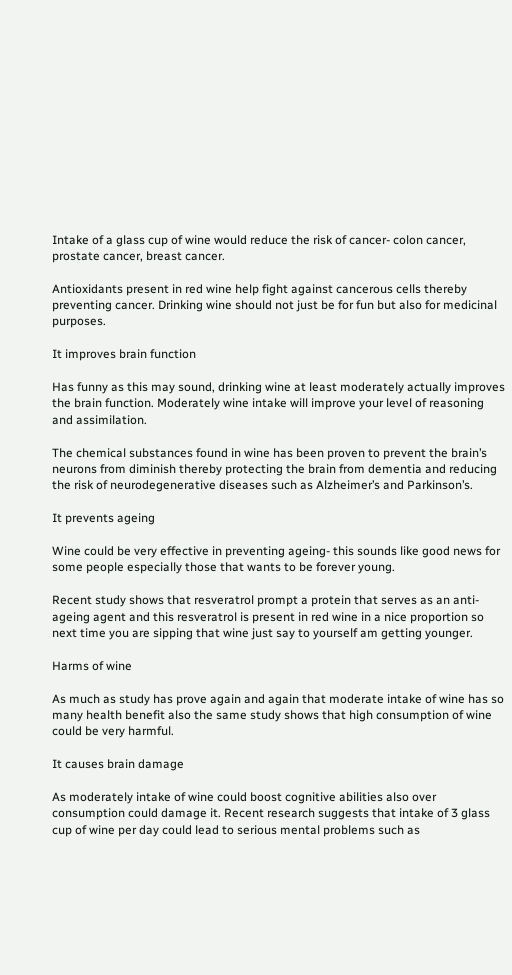Intake of a glass cup of wine would reduce the risk of cancer- colon cancer, prostate cancer, breast cancer.

Antioxidants present in red wine help fight against cancerous cells thereby preventing cancer. Drinking wine should not just be for fun but also for medicinal purposes.

It improves brain function

Has funny as this may sound, drinking wine at least moderately actually improves the brain function. Moderately wine intake will improve your level of reasoning and assimilation.

The chemical substances found in wine has been proven to prevent the brain’s neurons from diminish thereby protecting the brain from dementia and reducing the risk of neurodegenerative diseases such as Alzheimer’s and Parkinson’s.

It prevents ageing

Wine could be very effective in preventing ageing- this sounds like good news for some people especially those that wants to be forever young.

Recent study shows that resveratrol prompt a protein that serves as an anti-ageing agent and this resveratrol is present in red wine in a nice proportion so next time you are sipping that wine just say to yourself am getting younger.

Harms of wine

As much as study has prove again and again that moderate intake of wine has so many health benefit also the same study shows that high consumption of wine could be very harmful.

It causes brain damage

As moderately intake of wine could boost cognitive abilities also over consumption could damage it. Recent research suggests that intake of 3 glass cup of wine per day could lead to serious mental problems such as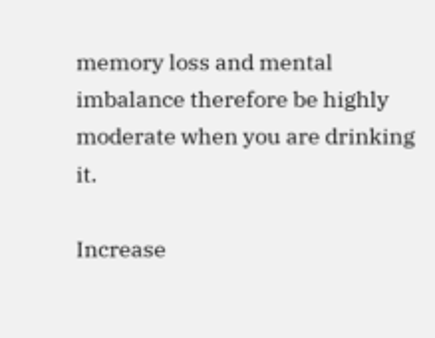memory loss and mental imbalance therefore be highly moderate when you are drinking it.

Increase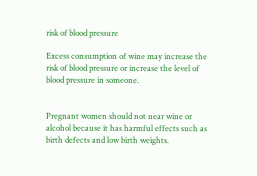risk of blood pressure

Excess consumption of wine may increase the risk of blood pressure or increase the level of blood pressure in someone.


Pregnant women should not near wine or alcohol because it has harmful effects such as birth defects and low birth weights.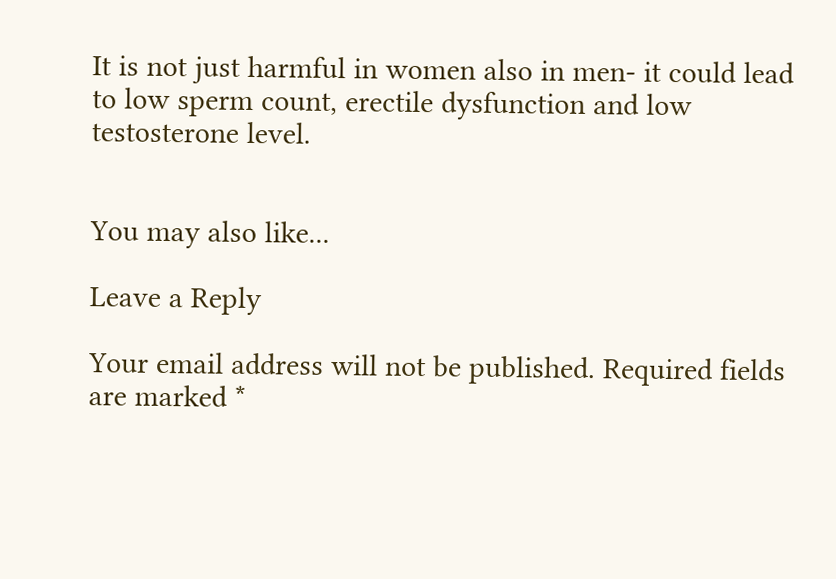It is not just harmful in women also in men- it could lead to low sperm count, erectile dysfunction and low testosterone level.


You may also like...

Leave a Reply

Your email address will not be published. Required fields are marked *